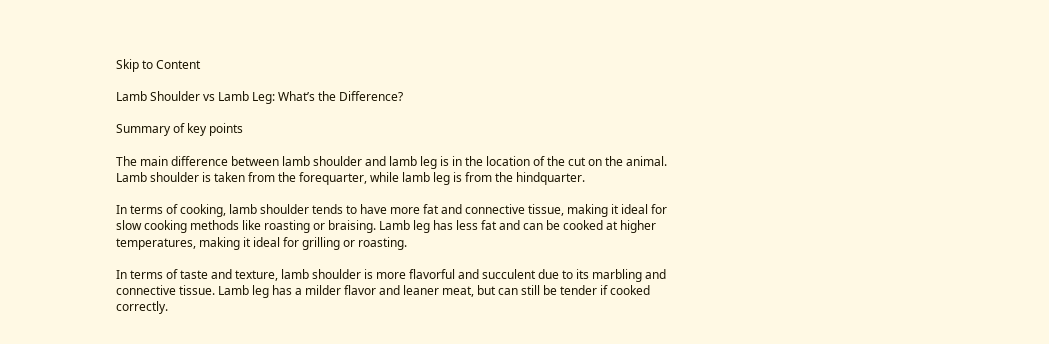Skip to Content

Lamb Shoulder vs Lamb Leg: What’s the Difference?

Summary of key points

The main difference between lamb shoulder and lamb leg is in the location of the cut on the animal. Lamb shoulder is taken from the forequarter, while lamb leg is from the hindquarter.

In terms of cooking, lamb shoulder tends to have more fat and connective tissue, making it ideal for slow cooking methods like roasting or braising. Lamb leg has less fat and can be cooked at higher temperatures, making it ideal for grilling or roasting.

In terms of taste and texture, lamb shoulder is more flavorful and succulent due to its marbling and connective tissue. Lamb leg has a milder flavor and leaner meat, but can still be tender if cooked correctly.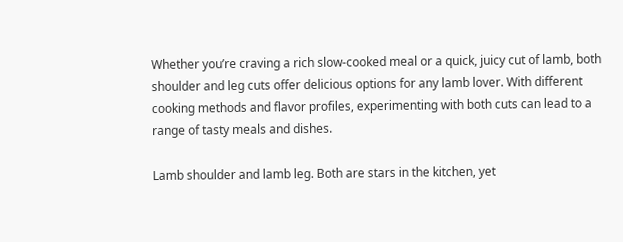Whether you’re craving a rich slow-cooked meal or a quick, juicy cut of lamb, both shoulder and leg cuts offer delicious options for any lamb lover. With different cooking methods and flavor profiles, experimenting with both cuts can lead to a range of tasty meals and dishes.

Lamb shoulder and lamb leg. Both are stars in the kitchen, yet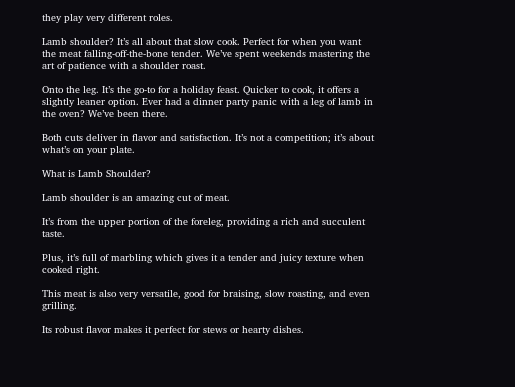they play very different roles.

Lamb shoulder? It’s all about that slow cook. Perfect for when you want the meat falling-off-the-bone tender. We’ve spent weekends mastering the art of patience with a shoulder roast.

Onto the leg. It’s the go-to for a holiday feast. Quicker to cook, it offers a slightly leaner option. Ever had a dinner party panic with a leg of lamb in the oven? We’ve been there.

Both cuts deliver in flavor and satisfaction. It’s not a competition; it’s about what’s on your plate.

What is Lamb Shoulder?

Lamb shoulder is an amazing cut of meat.

It’s from the upper portion of the foreleg, providing a rich and succulent taste.

Plus, it’s full of marbling which gives it a tender and juicy texture when cooked right.

This meat is also very versatile, good for braising, slow roasting, and even grilling.

Its robust flavor makes it perfect for stews or hearty dishes.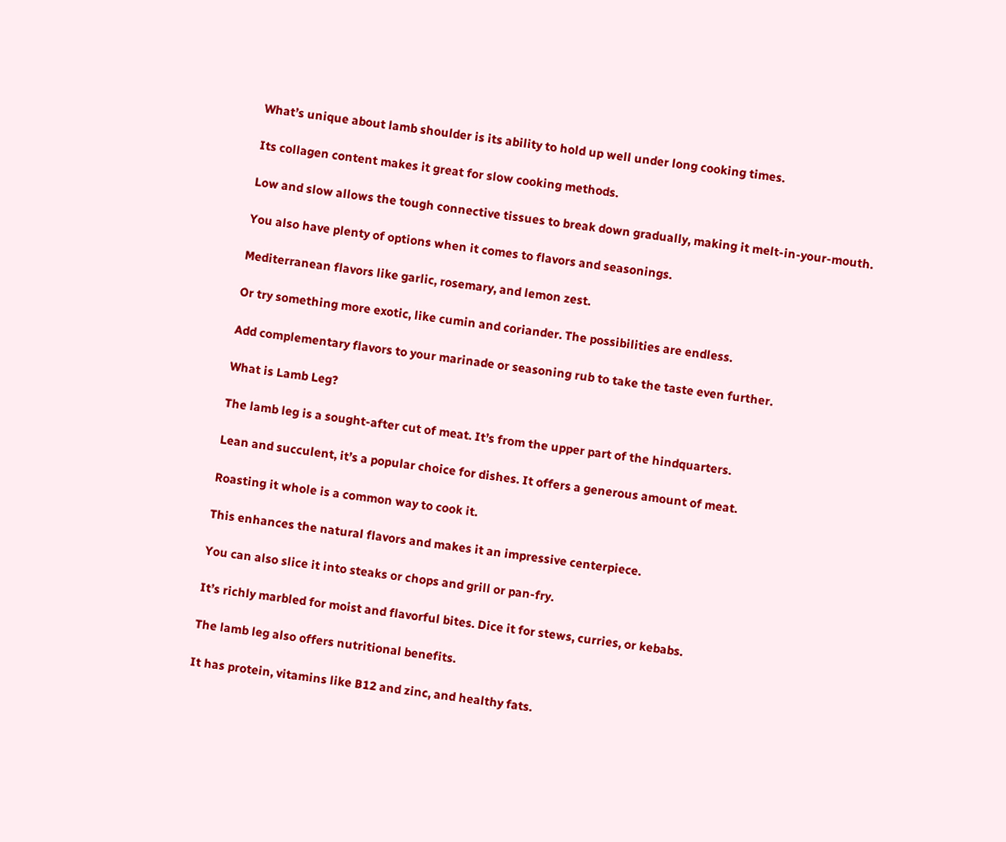What’s unique about lamb shoulder is its ability to hold up well under long cooking times.

Its collagen content makes it great for slow cooking methods.

Low and slow allows the tough connective tissues to break down gradually, making it melt-in-your-mouth.

You also have plenty of options when it comes to flavors and seasonings.

Mediterranean flavors like garlic, rosemary, and lemon zest.

Or try something more exotic, like cumin and coriander. The possibilities are endless.

Add complementary flavors to your marinade or seasoning rub to take the taste even further.

What is Lamb Leg?

The lamb leg is a sought-after cut of meat. It’s from the upper part of the hindquarters.

Lean and succulent, it’s a popular choice for dishes. It offers a generous amount of meat.

Roasting it whole is a common way to cook it.

This enhances the natural flavors and makes it an impressive centerpiece.

You can also slice it into steaks or chops and grill or pan-fry.

It’s richly marbled for moist and flavorful bites. Dice it for stews, curries, or kebabs.

The lamb leg also offers nutritional benefits.

It has protein, vitamins like B12 and zinc, and healthy fats.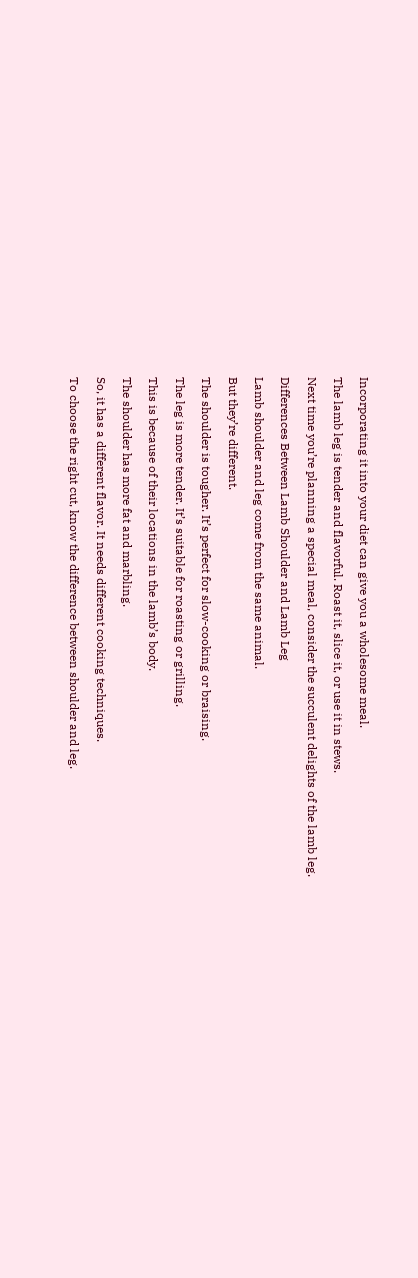Incorporating it into your diet can give you a wholesome meal.

The lamb leg is tender and flavorful. Roast it, slice it, or use it in stews.

Next time you’re planning a special meal, consider the succulent delights of the lamb leg.

Differences Between Lamb Shoulder and Lamb Leg

Lamb shoulder and leg come from the same animal.

But they’re different.

The shoulder is tougher. It’s perfect for slow-cooking or braising.

The leg is more tender. It’s suitable for roasting or grilling.

This is because of their locations in the lamb’s body.

The shoulder has more fat and marbling.

So, it has a different flavor. It needs different cooking techniques.

To choose the right cut, know the difference between shoulder and leg.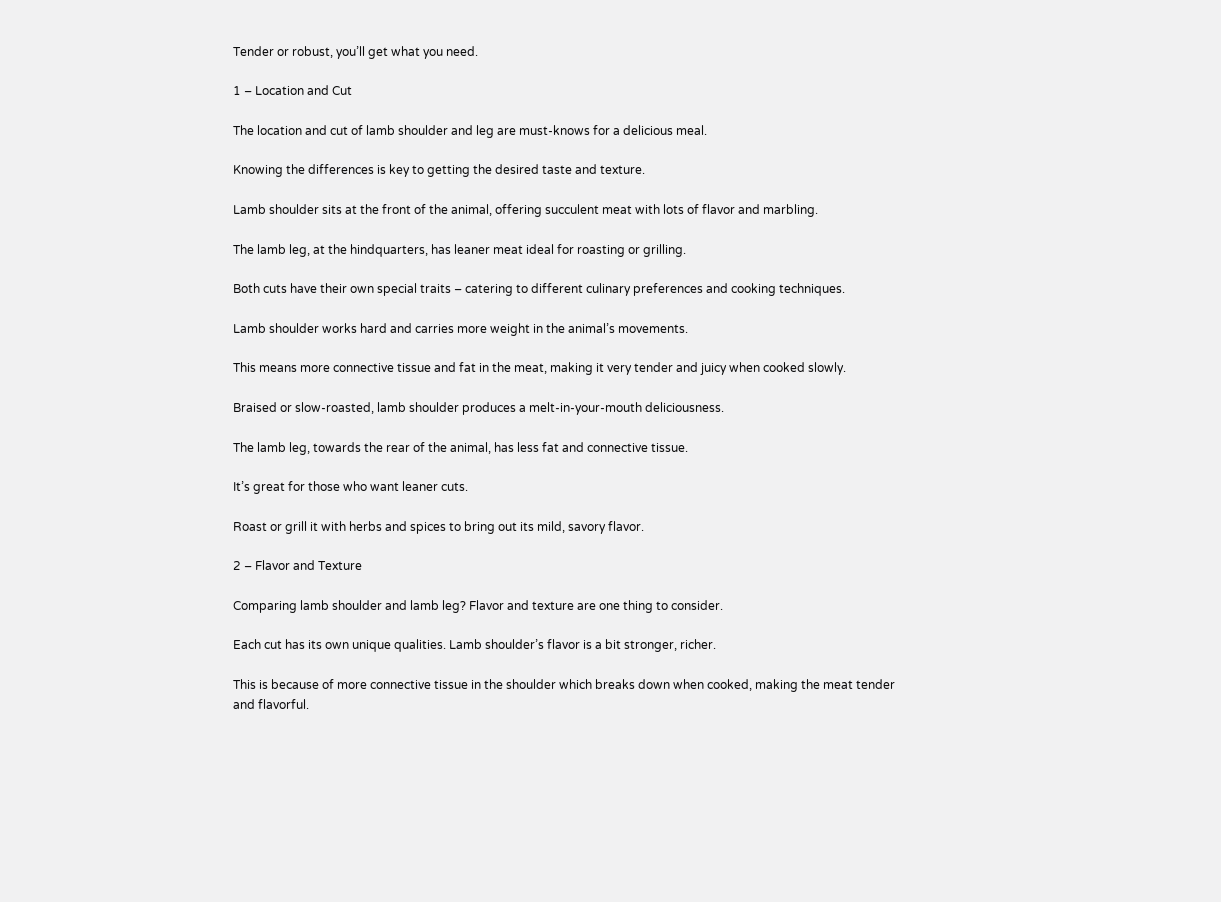Tender or robust, you’ll get what you need.

1 – Location and Cut

The location and cut of lamb shoulder and leg are must-knows for a delicious meal.

Knowing the differences is key to getting the desired taste and texture.

Lamb shoulder sits at the front of the animal, offering succulent meat with lots of flavor and marbling.

The lamb leg, at the hindquarters, has leaner meat ideal for roasting or grilling.

Both cuts have their own special traits – catering to different culinary preferences and cooking techniques.

Lamb shoulder works hard and carries more weight in the animal’s movements.

This means more connective tissue and fat in the meat, making it very tender and juicy when cooked slowly.

Braised or slow-roasted, lamb shoulder produces a melt-in-your-mouth deliciousness.

The lamb leg, towards the rear of the animal, has less fat and connective tissue.

It’s great for those who want leaner cuts.

Roast or grill it with herbs and spices to bring out its mild, savory flavor.

2 – Flavor and Texture

Comparing lamb shoulder and lamb leg? Flavor and texture are one thing to consider.

Each cut has its own unique qualities. Lamb shoulder’s flavor is a bit stronger, richer.

This is because of more connective tissue in the shoulder which breaks down when cooked, making the meat tender and flavorful.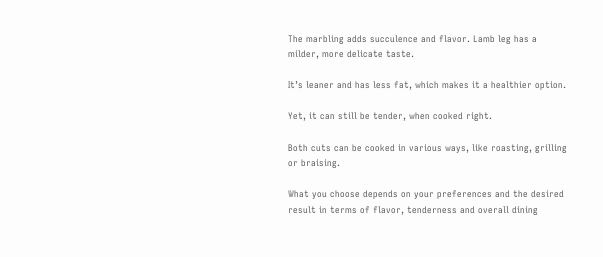The marbling adds succulence and flavor. Lamb leg has a milder, more delicate taste.

It’s leaner and has less fat, which makes it a healthier option.

Yet, it can still be tender, when cooked right.

Both cuts can be cooked in various ways, like roasting, grilling or braising.

What you choose depends on your preferences and the desired result in terms of flavor, tenderness and overall dining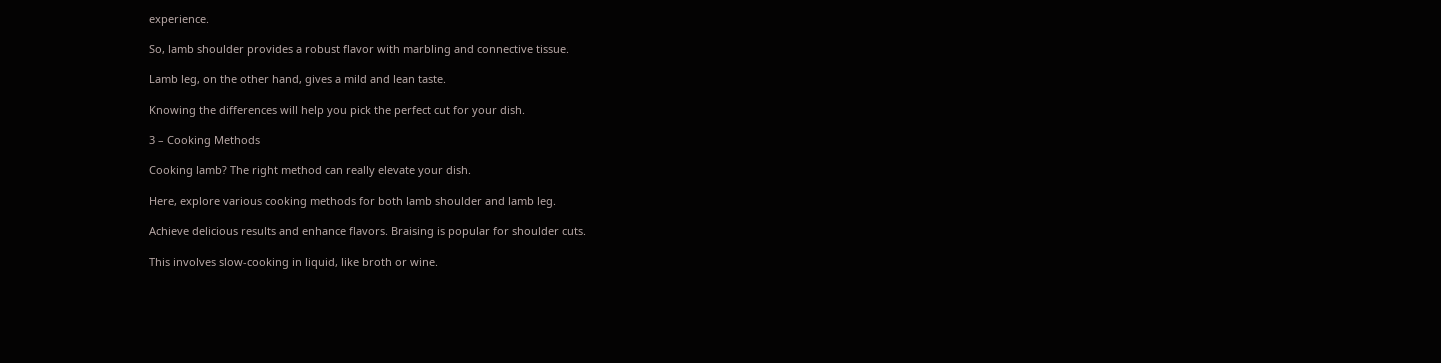experience.

So, lamb shoulder provides a robust flavor with marbling and connective tissue.

Lamb leg, on the other hand, gives a mild and lean taste.

Knowing the differences will help you pick the perfect cut for your dish.

3 – Cooking Methods

Cooking lamb? The right method can really elevate your dish.

Here, explore various cooking methods for both lamb shoulder and lamb leg.

Achieve delicious results and enhance flavors. Braising is popular for shoulder cuts.

This involves slow-cooking in liquid, like broth or wine.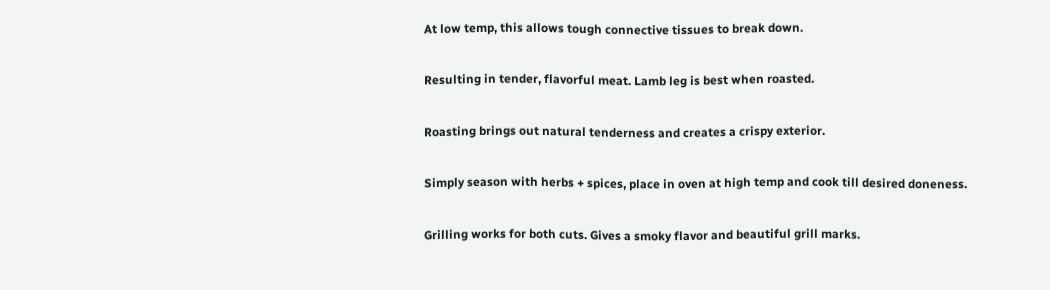At low temp, this allows tough connective tissues to break down.

Resulting in tender, flavorful meat. Lamb leg is best when roasted.

Roasting brings out natural tenderness and creates a crispy exterior.

Simply season with herbs + spices, place in oven at high temp and cook till desired doneness.

Grilling works for both cuts. Gives a smoky flavor and beautiful grill marks.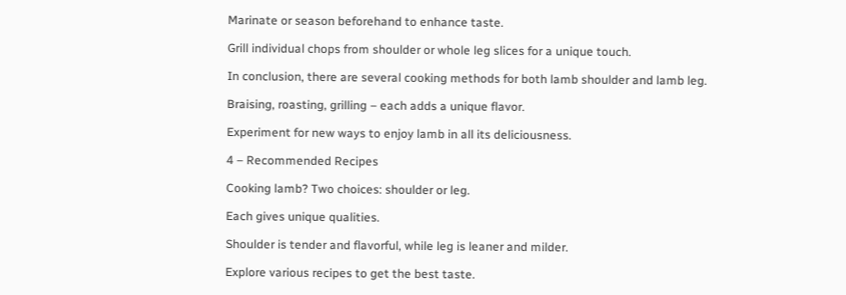Marinate or season beforehand to enhance taste.

Grill individual chops from shoulder or whole leg slices for a unique touch.

In conclusion, there are several cooking methods for both lamb shoulder and lamb leg.

Braising, roasting, grilling – each adds a unique flavor.

Experiment for new ways to enjoy lamb in all its deliciousness.

4 – Recommended Recipes

Cooking lamb? Two choices: shoulder or leg.

Each gives unique qualities.

Shoulder is tender and flavorful, while leg is leaner and milder.

Explore various recipes to get the best taste.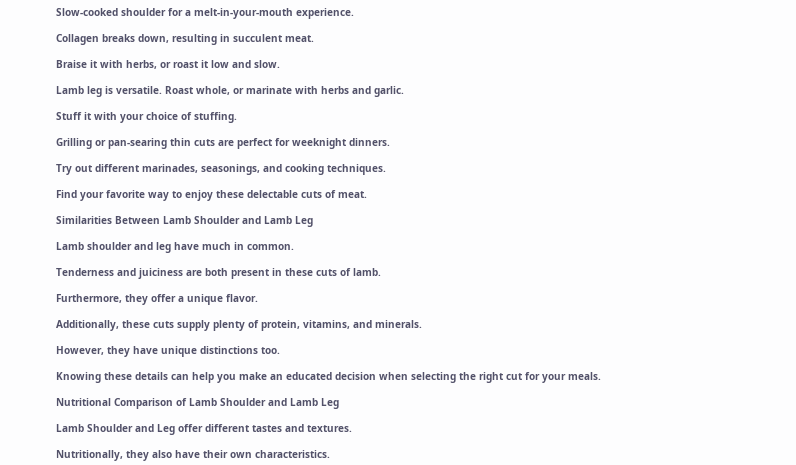Slow-cooked shoulder for a melt-in-your-mouth experience.

Collagen breaks down, resulting in succulent meat.

Braise it with herbs, or roast it low and slow.

Lamb leg is versatile. Roast whole, or marinate with herbs and garlic.

Stuff it with your choice of stuffing.

Grilling or pan-searing thin cuts are perfect for weeknight dinners.

Try out different marinades, seasonings, and cooking techniques.

Find your favorite way to enjoy these delectable cuts of meat.

Similarities Between Lamb Shoulder and Lamb Leg

Lamb shoulder and leg have much in common.

Tenderness and juiciness are both present in these cuts of lamb.

Furthermore, they offer a unique flavor.

Additionally, these cuts supply plenty of protein, vitamins, and minerals.

However, they have unique distinctions too.

Knowing these details can help you make an educated decision when selecting the right cut for your meals.

Nutritional Comparison of Lamb Shoulder and Lamb Leg

Lamb Shoulder and Leg offer different tastes and textures.

Nutritionally, they also have their own characteristics.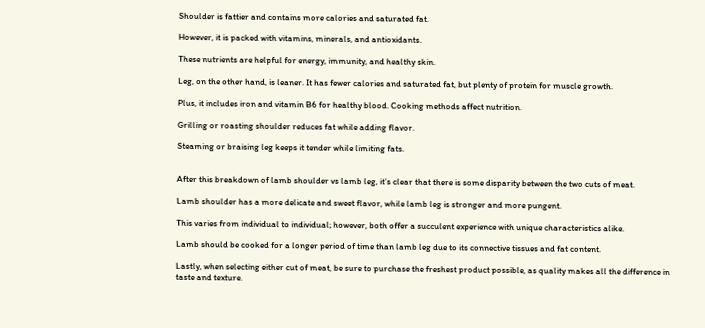Shoulder is fattier and contains more calories and saturated fat.

However, it is packed with vitamins, minerals, and antioxidants.

These nutrients are helpful for energy, immunity, and healthy skin.

Leg, on the other hand, is leaner. It has fewer calories and saturated fat, but plenty of protein for muscle growth.

Plus, it includes iron and vitamin B6 for healthy blood. Cooking methods affect nutrition.

Grilling or roasting shoulder reduces fat while adding flavor.

Steaming or braising leg keeps it tender while limiting fats.


After this breakdown of lamb shoulder vs lamb leg, it’s clear that there is some disparity between the two cuts of meat.

Lamb shoulder has a more delicate and sweet flavor, while lamb leg is stronger and more pungent.

This varies from individual to individual; however, both offer a succulent experience with unique characteristics alike.

Lamb should be cooked for a longer period of time than lamb leg due to its connective tissues and fat content.

Lastly, when selecting either cut of meat, be sure to purchase the freshest product possible, as quality makes all the difference in taste and texture.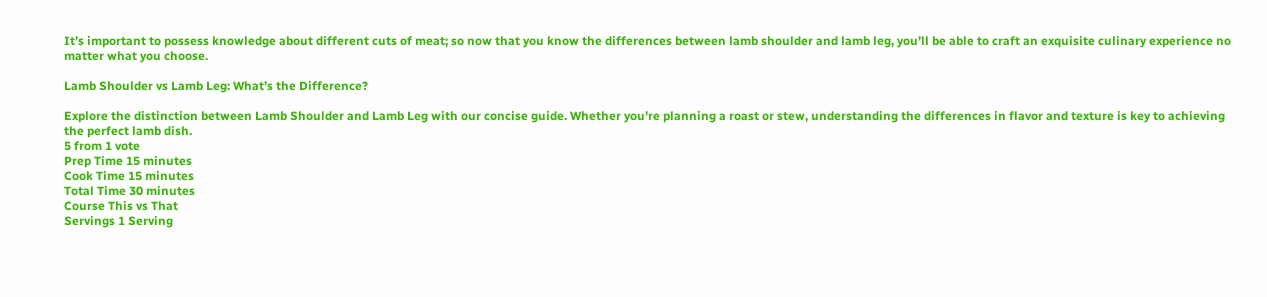It’s important to possess knowledge about different cuts of meat; so now that you know the differences between lamb shoulder and lamb leg, you’ll be able to craft an exquisite culinary experience no matter what you choose.

Lamb Shoulder vs Lamb Leg: What’s the Difference?

Explore the distinction between Lamb Shoulder and Lamb Leg with our concise guide. Whether you're planning a roast or stew, understanding the differences in flavor and texture is key to achieving the perfect lamb dish.
5 from 1 vote
Prep Time 15 minutes
Cook Time 15 minutes
Total Time 30 minutes
Course This vs That
Servings 1 Serving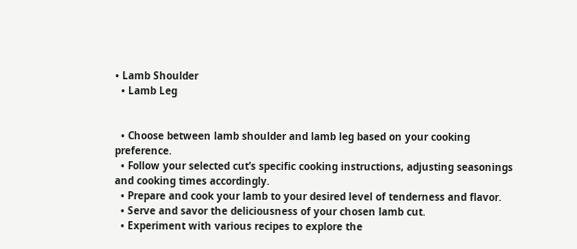• Lamb Shoulder
  • Lamb Leg


  • Choose between lamb shoulder and lamb leg based on your cooking preference.
  • Follow your selected cut’s specific cooking instructions, adjusting seasonings and cooking times accordingly.
  • Prepare and cook your lamb to your desired level of tenderness and flavor.
  • Serve and savor the deliciousness of your chosen lamb cut.
  • Experiment with various recipes to explore the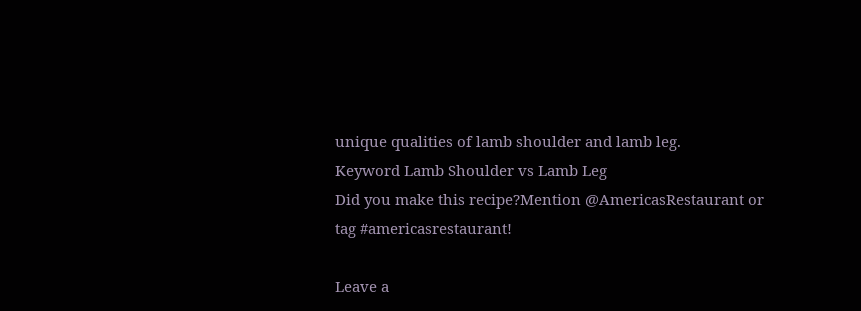unique qualities of lamb shoulder and lamb leg.
Keyword Lamb Shoulder vs Lamb Leg
Did you make this recipe?Mention @AmericasRestaurant or tag #americasrestaurant!

Leave a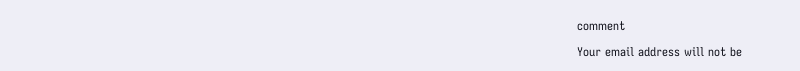comment

Your email address will not be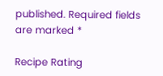published. Required fields are marked *

Recipe Rating